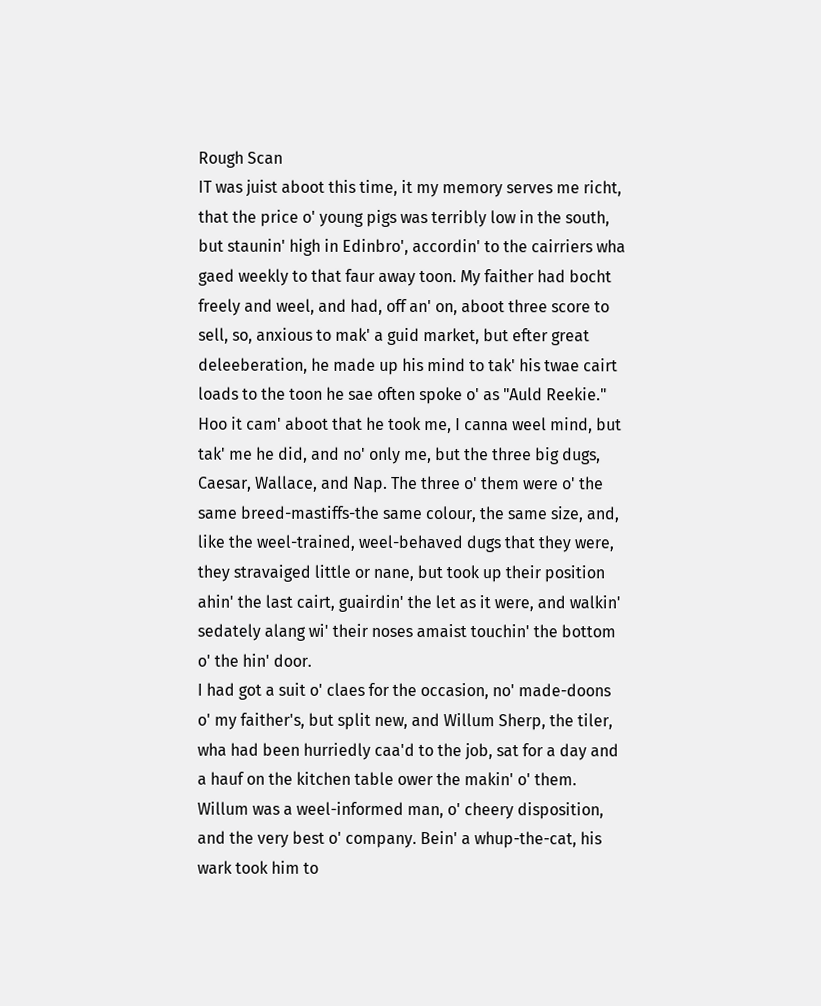Rough Scan
IT was juist aboot this time, it my memory serves me richt, that the price o' young pigs was terribly low in the south, but staunin' high in Edinbro', accordin' to the cairriers wha gaed weekly to that faur away toon. My faither had bocht freely and weel, and had, off an' on, aboot three score to sell, so, anxious to mak' a guid market, but efter great deleeberation, he made up his mind to tak' his twae cairt loads to the toon he sae often spoke o' as "Auld Reekie."
Hoo it cam' aboot that he took me, I canna weel mind, but tak' me he did, and no' only me, but the three big dugs, Caesar, Wallace, and Nap. The three o' them were o' the same breed-mastiffs-the same colour, the same size, and, like the weel-trained, weel-behaved dugs that they were, they stravaiged little or nane, but took up their position ahin' the last cairt, guairdin' the let as it were, and walkin' sedately alang wi' their noses amaist touchin' the bottom o' the hin' door.
I had got a suit o' claes for the occasion, no' made-doons o' my faither's, but split new, and Willum Sherp, the tiler, wha had been hurriedly caa'd to the job, sat for a day and a hauf on the kitchen table ower the makin' o' them. Willum was a weel-informed man, o' cheery disposition, and the very best o' company. Bein' a whup-the-cat, his wark took him to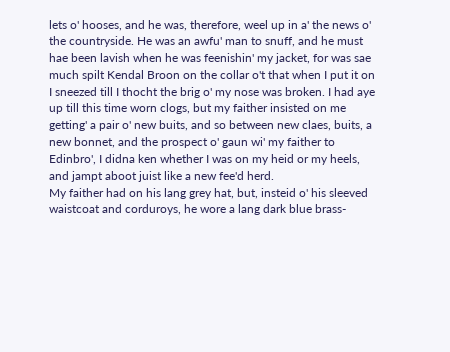lets o' hooses, and he was, therefore, weel up in a' the news o' the countryside. He was an awfu' man to snuff, and he must hae been lavish when he was feenishin' my jacket, for was sae much spilt Kendal Broon on the collar o't that when I put it on I sneezed till I thocht the brig o' my nose was broken. I had aye up till this time worn clogs, but my faither insisted on me getting' a pair o' new buits, and so between new claes, buits, a new bonnet, and the prospect o' gaun wi' my faither to Edinbro', I didna ken whether I was on my heid or my heels, and jampt aboot juist like a new fee'd herd.
My faither had on his lang grey hat, but, insteid o' his sleeved waistcoat and corduroys, he wore a lang dark blue brass-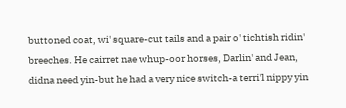buttoned coat, wi' square-cut tails and a pair o' tichtish ridin' breeches. He cairret nae whup-oor horses, Darlin' and Jean, didna need yin-but he had a very nice switch-a terri'l nippy yin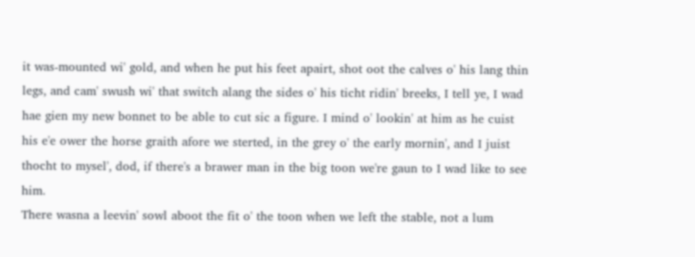it was-mounted wi' gold, and when he put his feet apairt, shot oot the calves o' his lang thin legs, and cam' swush wi' that switch alang the sides o' his ticht ridin' breeks, I tell ye, I wad hae gien my new bonnet to be able to cut sic a figure. I mind o' lookin' at him as he cuist his e'e ower the horse graith afore we sterted, in the grey o' the early mornin', and I juist thocht to mysel', dod, if there's a brawer man in the big toon we're gaun to I wad like to see him.
There wasna a leevin' sowl aboot the fit o' the toon when we left the stable, not a lum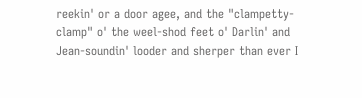reekin' or a door agee, and the "clampetty-clamp" o' the weel-shod feet o' Darlin' and Jean-soundin' looder and sherper than ever I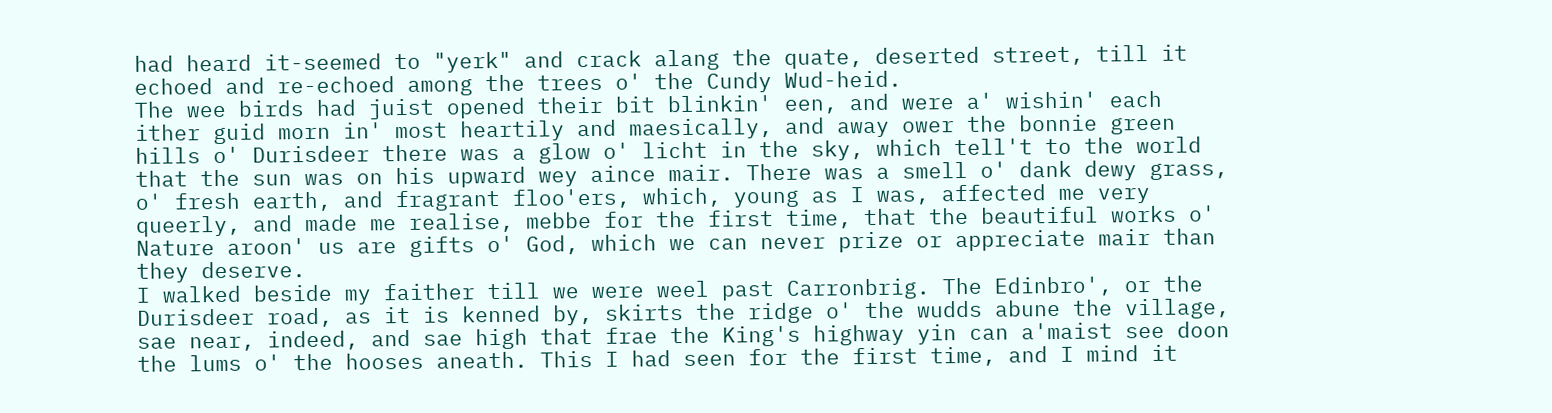had heard it-seemed to "yerk" and crack alang the quate, deserted street, till it echoed and re-echoed among the trees o' the Cundy Wud-heid.
The wee birds had juist opened their bit blinkin' een, and were a' wishin' each ither guid morn in' most heartily and maesically, and away ower the bonnie green hills o' Durisdeer there was a glow o' licht in the sky, which tell't to the world that the sun was on his upward wey aince mair. There was a smell o' dank dewy grass, o' fresh earth, and fragrant floo'ers, which, young as I was, affected me very queerly, and made me realise, mebbe for the first time, that the beautiful works o' Nature aroon' us are gifts o' God, which we can never prize or appreciate mair than they deserve.
I walked beside my faither till we were weel past Carronbrig. The Edinbro', or the Durisdeer road, as it is kenned by, skirts the ridge o' the wudds abune the village, sae near, indeed, and sae high that frae the King's highway yin can a'maist see doon the lums o' the hooses aneath. This I had seen for the first time, and I mind it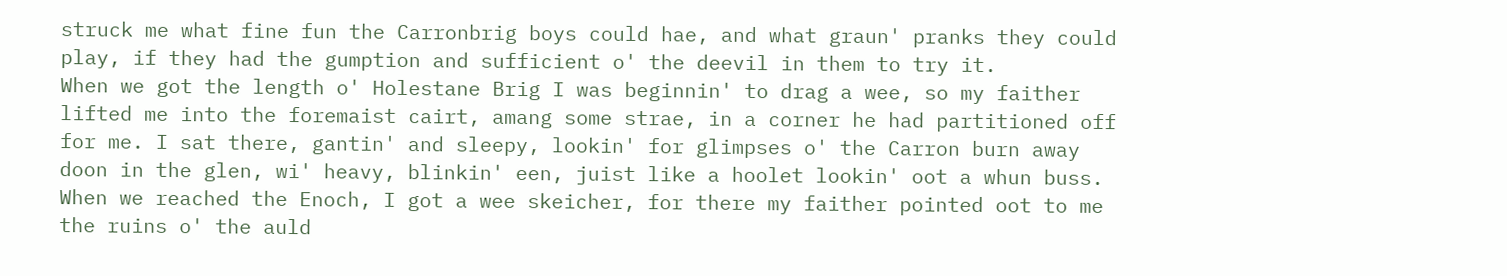struck me what fine fun the Carronbrig boys could hae, and what graun' pranks they could play, if they had the gumption and sufficient o' the deevil in them to try it.
When we got the length o' Holestane Brig I was beginnin' to drag a wee, so my faither lifted me into the foremaist cairt, amang some strae, in a corner he had partitioned off for me. I sat there, gantin' and sleepy, lookin' for glimpses o' the Carron burn away doon in the glen, wi' heavy, blinkin' een, juist like a hoolet lookin' oot a whun buss. When we reached the Enoch, I got a wee skeicher, for there my faither pointed oot to me the ruins o' the auld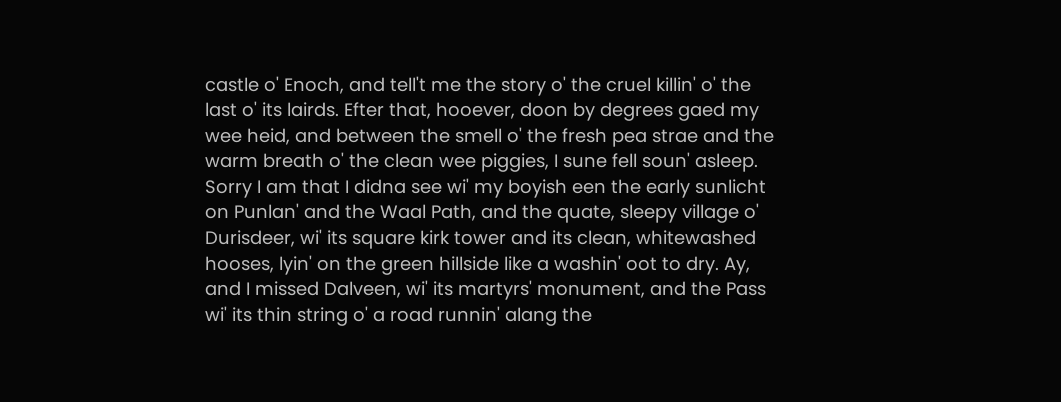castle o' Enoch, and tell't me the story o' the cruel killin' o' the last o' its lairds. Efter that, hooever, doon by degrees gaed my wee heid, and between the smell o' the fresh pea strae and the warm breath o' the clean wee piggies, I sune fell soun' asleep.
Sorry I am that I didna see wi' my boyish een the early sunlicht on Punlan' and the Waal Path, and the quate, sleepy village o' Durisdeer, wi' its square kirk tower and its clean, whitewashed hooses, lyin' on the green hillside like a washin' oot to dry. Ay, and I missed Dalveen, wi' its martyrs' monument, and the Pass wi' its thin string o' a road runnin' alang the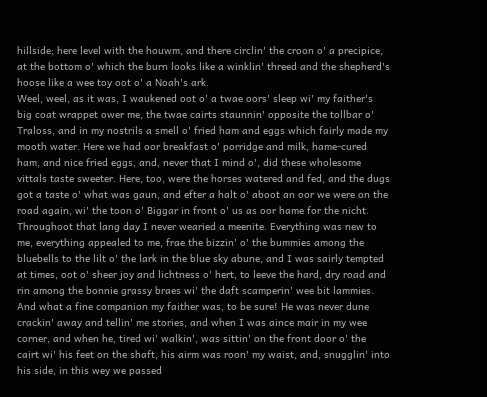hillside; here level with the houwm, and there circlin' the croon o' a precipice, at the bottom o' which the burn looks like a winklin' threed and the shepherd's hoose like a wee toy oot o' a Noah's ark.
Weel, weel, as it was, I waukened oot o' a twae oors' sleep wi' my faither's big coat wrappet ower me, the twae cairts staunnin' opposite the tollbar o' Traloss, and in my nostrils a smell o' fried ham and eggs which fairly made my mooth water. Here we had oor breakfast o' porridge and milk, hame-cured ham, and nice fried eggs, and, never that I mind o', did these wholesome vittals taste sweeter. Here, too, were the horses watered and fed, and the dugs got a taste o' what was gaun, and efter a halt o' aboot an oor we were on the road again, wi' the toon o' Biggar in front o' us as oor hame for the nicht.
Throughoot that lang day I never wearied a meenite. Everything was new to me, everything appealed to me, frae the bizzin' o' the bummies among the bluebells to the lilt o' the lark in the blue sky abune, and I was sairly tempted at times, oot o' sheer joy and lichtness o' hert, to leeve the hard, dry road and rin among the bonnie grassy braes wi' the daft scamperin' wee bit lammies.
And what a fine companion my faither was, to be sure! He was never dune crackin' away and tellin' me stories, and when I was aince mair in my wee corner, and when he, tired wi' walkin', was sittin' on the front door o' the cairt wi' his feet on the shaft, his airm was roon' my waist, and, snugglin' into his side, in this wey we passed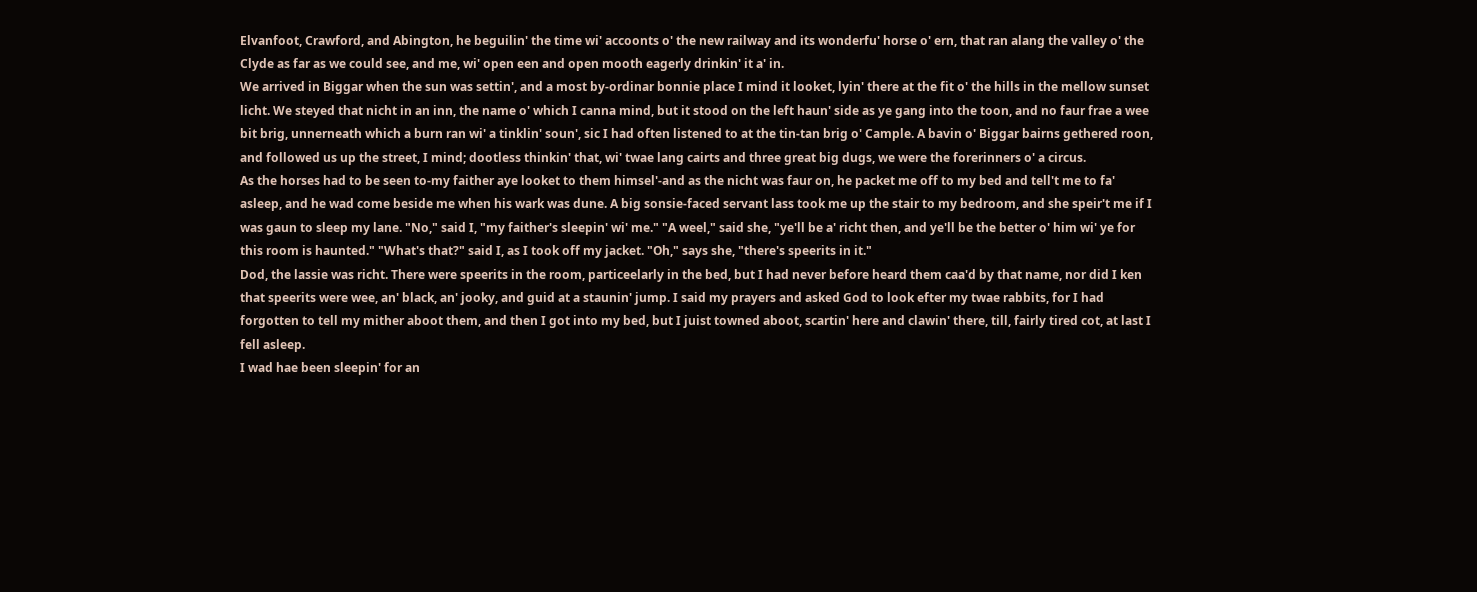Elvanfoot, Crawford, and Abington, he beguilin' the time wi' accoonts o' the new railway and its wonderfu' horse o' ern, that ran alang the valley o' the Clyde as far as we could see, and me, wi' open een and open mooth eagerly drinkin' it a' in.
We arrived in Biggar when the sun was settin', and a most by-ordinar bonnie place I mind it looket, lyin' there at the fit o' the hills in the mellow sunset licht. We steyed that nicht in an inn, the name o' which I canna mind, but it stood on the left haun' side as ye gang into the toon, and no faur frae a wee bit brig, unnerneath which a burn ran wi' a tinklin' soun', sic I had often listened to at the tin-tan brig o' Cample. A bavin o' Biggar bairns gethered roon, and followed us up the street, I mind; dootless thinkin' that, wi' twae lang cairts and three great big dugs, we were the forerinners o' a circus.
As the horses had to be seen to-my faither aye looket to them himsel'-and as the nicht was faur on, he packet me off to my bed and tell't me to fa' asleep, and he wad come beside me when his wark was dune. A big sonsie-faced servant lass took me up the stair to my bedroom, and she speir't me if I was gaun to sleep my lane. "No," said I, "my faither's sleepin' wi' me." "A weel," said she, "ye'll be a' richt then, and ye'll be the better o' him wi' ye for this room is haunted." "What's that?" said I, as I took off my jacket. "Oh," says she, "there's speerits in it."
Dod, the lassie was richt. There were speerits in the room, particeelarly in the bed, but I had never before heard them caa'd by that name, nor did I ken that speerits were wee, an' black, an' jooky, and guid at a staunin' jump. I said my prayers and asked God to look efter my twae rabbits, for I had forgotten to tell my mither aboot them, and then I got into my bed, but I juist towned aboot, scartin' here and clawin' there, till, fairly tired cot, at last I fell asleep.
I wad hae been sleepin' for an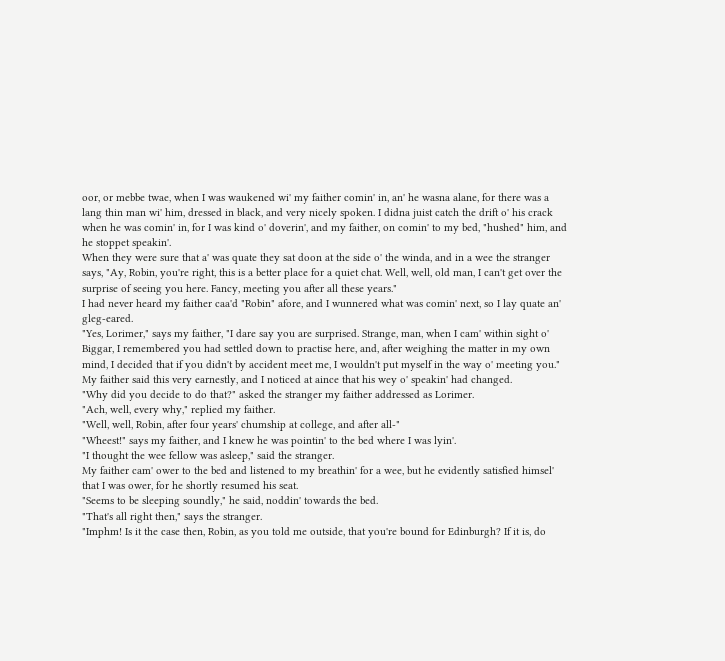oor, or mebbe twae, when I was waukened wi' my faither comin' in, an' he wasna alane, for there was a lang thin man wi' him, dressed in black, and very nicely spoken. I didna juist catch the drift o' his crack when he was comin' in, for I was kind o' doverin', and my faither, on comin' to my bed, "hushed" him, and he stoppet speakin'.
When they were sure that a' was quate they sat doon at the side o' the winda, and in a wee the stranger says, "Ay, Robin, you're right, this is a better place for a quiet chat. Well, well, old man, I can't get over the surprise of seeing you here. Fancy, meeting you after all these years."
I had never heard my faither caa'd "Robin" afore, and I wunnered what was comin' next, so I lay quate an' gleg-eared.
"Yes, Lorimer," says my faither, "I dare say you are surprised. Strange, man, when I cam' within sight o' Biggar, I remembered you had settled down to practise here, and, after weighing the matter in my own mind, I decided that if you didn't by accident meet me, I wouldn't put myself in the way o' meeting you."
My faither said this very earnestly, and I noticed at aince that his wey o' speakin' had changed.
"Why did you decide to do that?" asked the stranger my faither addressed as Lorimer.
"Ach, well, every why," replied my faither.
"Well, well, Robin, after four years' chumship at college, and after all-"
"Wheest!" says my faither, and I knew he was pointin' to the bed where I was lyin'.
"I thought the wee fellow was asleep," said the stranger.
My faither cam' ower to the bed and listened to my breathin' for a wee, but he evidently satisfied himsel' that I was ower, for he shortly resumed his seat.
"Seems to be sleeping soundly," he said, noddin' towards the bed.
"That's all right then," says the stranger.
"Imphm! Is it the case then, Robin, as you told me outside, that you're bound for Edinburgh? If it is, do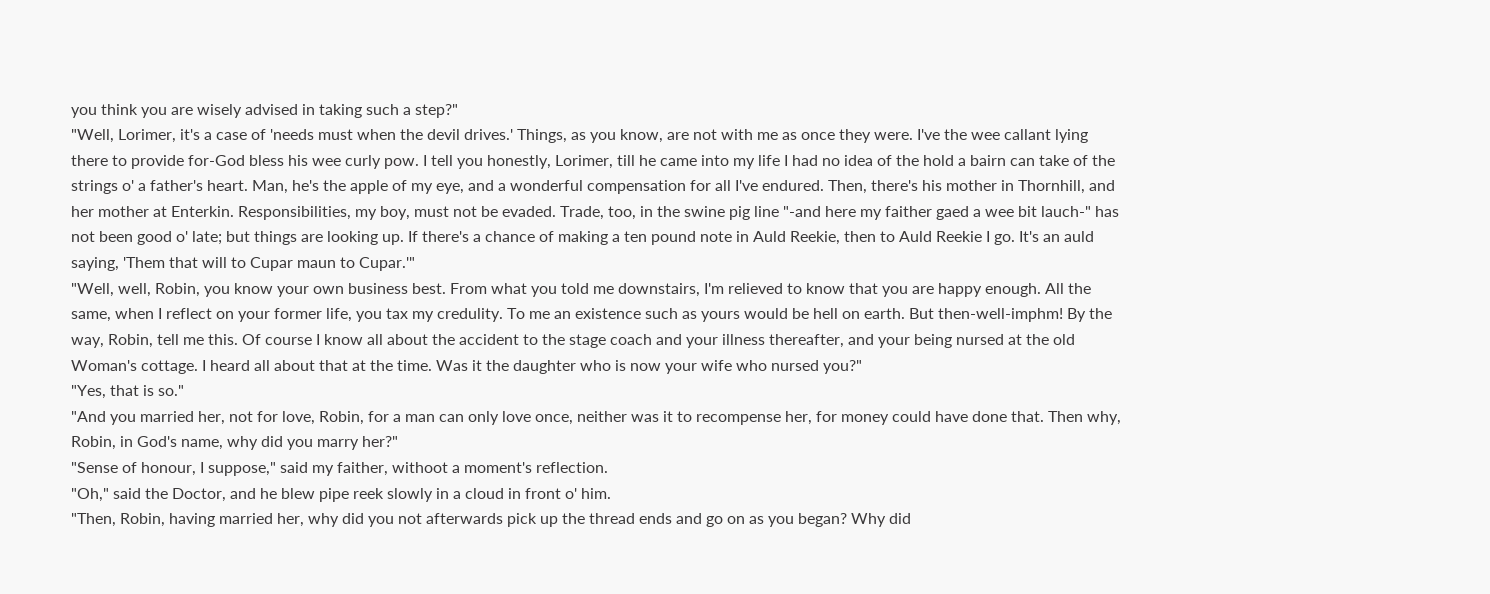you think you are wisely advised in taking such a step?"
"Well, Lorimer, it's a case of 'needs must when the devil drives.' Things, as you know, are not with me as once they were. I've the wee callant lying there to provide for-God bless his wee curly pow. I tell you honestly, Lorimer, till he came into my life I had no idea of the hold a bairn can take of the strings o' a father's heart. Man, he's the apple of my eye, and a wonderful compensation for all I've endured. Then, there's his mother in Thornhill, and her mother at Enterkin. Responsibilities, my boy, must not be evaded. Trade, too, in the swine pig line "-and here my faither gaed a wee bit lauch-" has not been good o' late; but things are looking up. If there's a chance of making a ten pound note in Auld Reekie, then to Auld Reekie I go. It's an auld saying, 'Them that will to Cupar maun to Cupar.'"
"Well, well, Robin, you know your own business best. From what you told me downstairs, I'm relieved to know that you are happy enough. All the same, when I reflect on your former life, you tax my credulity. To me an existence such as yours would be hell on earth. But then-well-imphm! By the way, Robin, tell me this. Of course I know all about the accident to the stage coach and your illness thereafter, and your being nursed at the old Woman's cottage. I heard all about that at the time. Was it the daughter who is now your wife who nursed you?"
"Yes, that is so."
"And you married her, not for love, Robin, for a man can only love once, neither was it to recompense her, for money could have done that. Then why, Robin, in God's name, why did you marry her?"
"Sense of honour, I suppose," said my faither, withoot a moment's reflection.
"Oh," said the Doctor, and he blew pipe reek slowly in a cloud in front o' him.
"Then, Robin, having married her, why did you not afterwards pick up the thread ends and go on as you began? Why did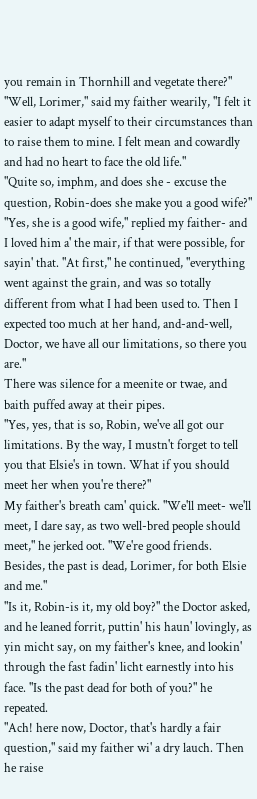you remain in Thornhill and vegetate there?"
"Well, Lorimer," said my faither wearily, "I felt it easier to adapt myself to their circumstances than to raise them to mine. I felt mean and cowardly and had no heart to face the old life."
"Quite so, imphm, and does she - excuse the question, Robin-does she make you a good wife?"
"Yes, she is a good wife," replied my faither- and I loved him a' the mair, if that were possible, for sayin' that. "At first," he continued, "everything went against the grain, and was so totally different from what I had been used to. Then I expected too much at her hand, and-and-well, Doctor, we have all our limitations, so there you are."
There was silence for a meenite or twae, and baith puffed away at their pipes.
"Yes, yes, that is so, Robin, we've all got our limitations. By the way, I mustn't forget to tell you that Elsie's in town. What if you should meet her when you're there?"
My faither's breath cam' quick. "We'll meet- we'll meet, I dare say, as two well-bred people should meet," he jerked oot. "We're good friends. Besides, the past is dead, Lorimer, for both Elsie and me."
"Is it, Robin-is it, my old boy?" the Doctor asked, and he leaned forrit, puttin' his haun' lovingly, as yin micht say, on my faither's knee, and lookin' through the fast fadin' licht earnestly into his face. "Is the past dead for both of you?" he repeated.
"Ach! here now, Doctor, that's hardly a fair question," said my faither wi' a dry lauch. Then he raise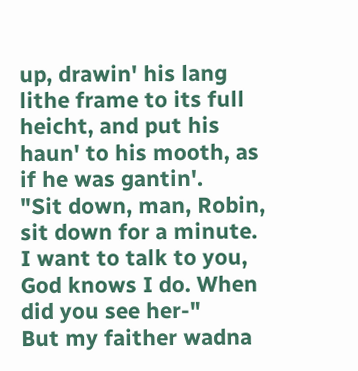up, drawin' his lang lithe frame to its full heicht, and put his haun' to his mooth, as if he was gantin'.
"Sit down, man, Robin, sit down for a minute. I want to talk to you, God knows I do. When did you see her-"
But my faither wadna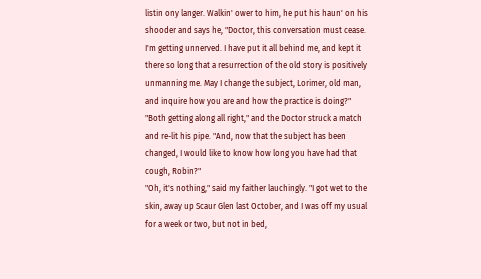listin ony langer. Walkin' ower to him, he put his haun' on his shooder and says he, "Doctor, this conversation must cease. I'm getting unnerved. I have put it all behind me, and kept it there so long that a resurrection of the old story is positively unmanning me. May I change the subject, Lorimer, old man, and inquire how you are and how the practice is doing?"
"Both getting along all right," and the Doctor struck a match and re-lit his pipe. "And, now that the subject has been changed, I would like to know how long you have had that cough, Robin?"
"Oh, it's nothing," said my faither lauchingly. "I got wet to the skin, away up Scaur Glen last October, and I was off my usual for a week or two, but not in bed,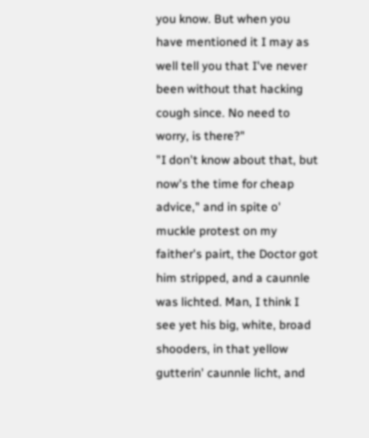you know. But when you have mentioned it I may as well tell you that I've never been without that hacking cough since. No need to worry, is there?"
"I don't know about that, but now's the time for cheap advice," and in spite o' muckle protest on my faither's pairt, the Doctor got him stripped, and a caunnle was lichted. Man, I think I see yet his big, white, broad shooders, in that yellow gutterin' caunnle licht, and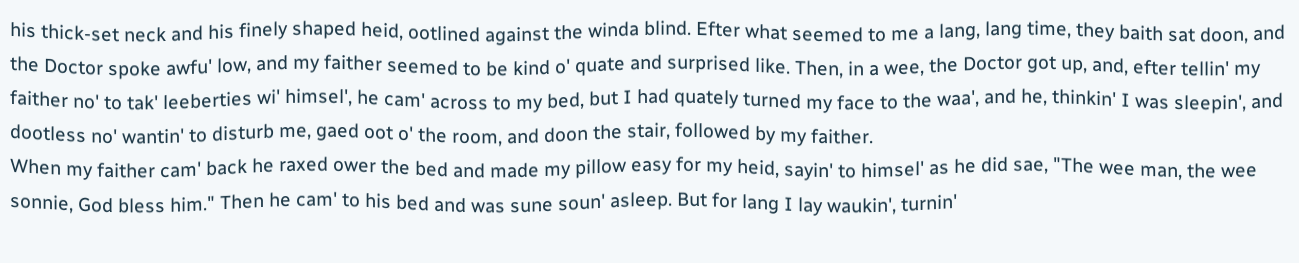his thick-set neck and his finely shaped heid, ootlined against the winda blind. Efter what seemed to me a lang, lang time, they baith sat doon, and the Doctor spoke awfu' low, and my faither seemed to be kind o' quate and surprised like. Then, in a wee, the Doctor got up, and, efter tellin' my faither no' to tak' leeberties wi' himsel', he cam' across to my bed, but I had quately turned my face to the waa', and he, thinkin' I was sleepin', and dootless no' wantin' to disturb me, gaed oot o' the room, and doon the stair, followed by my faither.
When my faither cam' back he raxed ower the bed and made my pillow easy for my heid, sayin' to himsel' as he did sae, "The wee man, the wee sonnie, God bless him." Then he cam' to his bed and was sune soun' asleep. But for lang I lay waukin', turnin'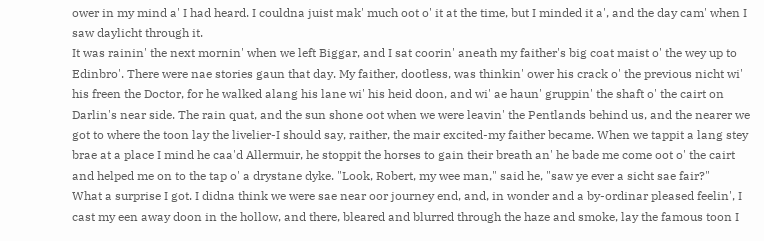ower in my mind a' I had heard. I couldna juist mak' much oot o' it at the time, but I minded it a', and the day cam' when I saw daylicht through it.
It was rainin' the next mornin' when we left Biggar, and I sat coorin' aneath my faither's big coat maist o' the wey up to Edinbro'. There were nae stories gaun that day. My faither, dootless, was thinkin' ower his crack o' the previous nicht wi' his freen the Doctor, for he walked alang his lane wi' his heid doon, and wi' ae haun' gruppin' the shaft o' the cairt on Darlin's near side. The rain quat, and the sun shone oot when we were leavin' the Pentlands behind us, and the nearer we got to where the toon lay the livelier-I should say, raither, the mair excited-my faither became. When we tappit a lang stey brae at a place I mind he caa'd Allermuir, he stoppit the horses to gain their breath an' he bade me come oot o' the cairt and helped me on to the tap o' a drystane dyke. "Look, Robert, my wee man," said he, "saw ye ever a sicht sae fair?"
What a surprise I got. I didna think we were sae near oor journey end, and, in wonder and a by-ordinar pleased feelin', I cast my een away doon in the hollow, and there, bleared and blurred through the haze and smoke, lay the famous toon I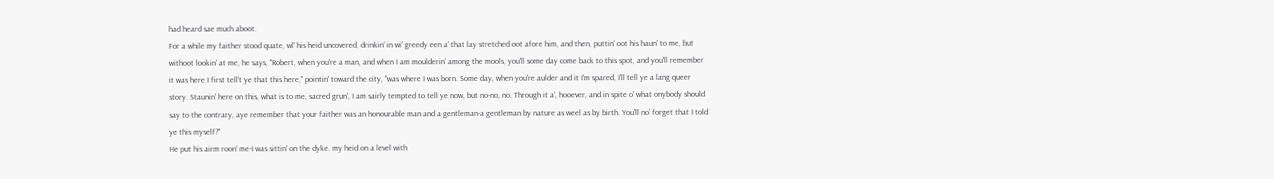had heard sae much aboot.
For a while my faither stood quate, wl' his heid uncovered, drinkin' in wi' greedy een a' that lay stretched oot afore him, and then, puttin' oot his haun' to me, but withoot lookin' at me, he says, "Robert, when you're a man, and when I am moulderin' among the mools, you'll some day come back to this spot, and you'll remember it was here I first tell't ye that this here," pointin' toward the city, "was where I was born. Some day, when you're aulder and it I'm spared, I'll tell ye a lang queer story. Staunin' here on this, what is to me, sacred grun', I am sairly tempted to tell ye now, but no-no, no. Through it a', hooever, and in spite o' what onybody should say to the contrary, aye remember that your faither was an honourable man and a gentleman-a gentleman by nature as weel as by birth. You'll no' forget that I told ye this myself?"
He put his airm roon' me-I was sittin' on the dyke. my heid on a level with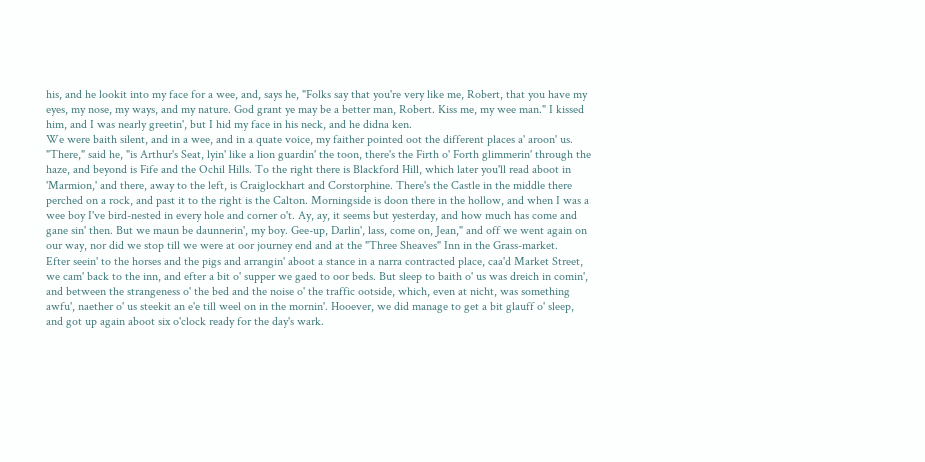his, and he lookit into my face for a wee, and, says he, "Folks say that you're very like me, Robert, that you have my eyes, my nose, my ways, and my nature. God grant ye may be a better man, Robert. Kiss me, my wee man." I kissed him, and I was nearly greetin', but I hid my face in his neck, and he didna ken.
We were baith silent, and in a wee, and in a quate voice, my faither pointed oot the different places a' aroon' us. "There," said he, "is Arthur's Seat, lyin' like a lion guardin' the toon, there's the Firth o' Forth glimmerin' through the haze, and beyond is Fife and the Ochil Hills. To the right there is Blackford Hill, which later you'll read aboot in 'Marmion,' and there, away to the left, is Craiglockhart and Corstorphine. There's the Castle in the middle there perched on a rock, and past it to the right is the Calton. Morningside is doon there in the hollow, and when I was a wee boy I've bird-nested in every hole and corner o't. Ay, ay, it seems but yesterday, and how much has come and gane sin' then. But we maun be daunnerin', my boy. Gee-up, Darlin', lass, come on, Jean," and off we went again on our way, nor did we stop till we were at oor journey end and at the "Three Sheaves" Inn in the Grass-market.
Efter seein' to the horses and the pigs and arrangin' aboot a stance in a narra contracted place, caa'd Market Street, we cam' back to the inn, and efter a bit o' supper we gaed to oor beds. But sleep to baith o' us was dreich in comin', and between the strangeness o' the bed and the noise o' the traffic ootside, which, even at nicht, was something awfu', naether o' us steekit an e'e till weel on in the mornin'. Hooever, we did manage to get a bit glauff o' sleep, and got up again aboot six o'clock ready for the day's wark.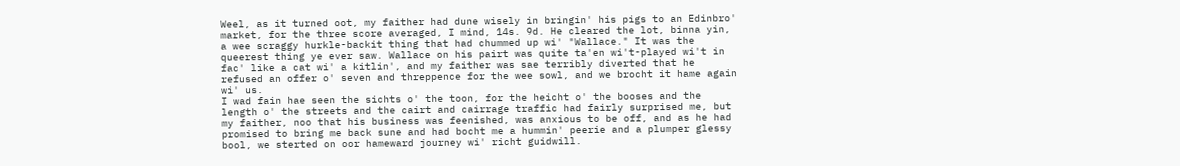Weel, as it turned oot, my faither had dune wisely in bringin' his pigs to an Edinbro' market, for the three score averaged, I mind, 14s. 9d. He cleared the lot, binna yin, a wee scraggy hurkle-backit thing that had chummed up wi' "Wallace." It was the queerest thing ye ever saw. Wallace on his pairt was quite ta'en wi't-played wi't in fac' like a cat wi' a kitlin', and my faither was sae terribly diverted that he refused an offer o' seven and threppence for the wee sowl, and we brocht it hame again wi' us.
I wad fain hae seen the sichts o' the toon, for the heicht o' the booses and the length o' the streets and the cairt and cairrage traffic had fairly surprised me, but my faither, noo that his business was feenished, was anxious to be off, and as he had promised to bring me back sune and had bocht me a hummin' peerie and a plumper glessy bool, we sterted on oor hameward journey wi' richt guidwill.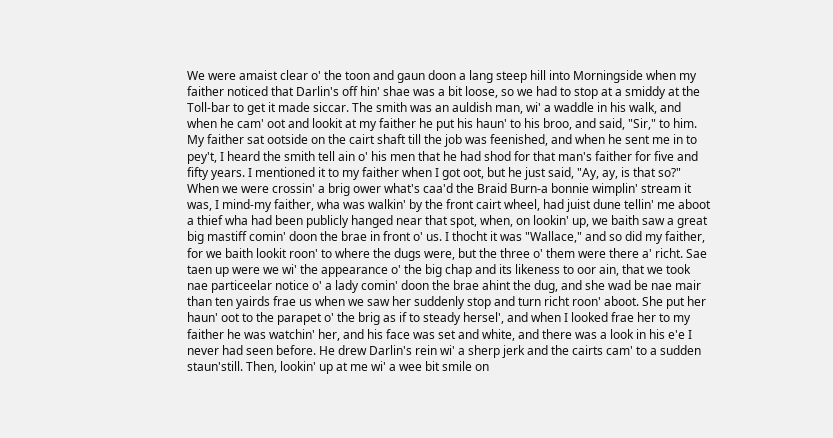We were amaist clear o' the toon and gaun doon a lang steep hill into Morningside when my faither noticed that Darlin's off hin' shae was a bit loose, so we had to stop at a smiddy at the Toll-bar to get it made siccar. The smith was an auldish man, wi' a waddle in his walk, and when he cam' oot and lookit at my faither he put his haun' to his broo, and said, "Sir," to him. My faither sat ootside on the cairt shaft till the job was feenished, and when he sent me in to pey't, I heard the smith tell ain o' his men that he had shod for that man's faither for five and fifty years. I mentioned it to my faither when I got oot, but he just said, "Ay, ay, is that so?"
When we were crossin' a brig ower what's caa'd the Braid Burn-a bonnie wimplin' stream it was, I mind-my faither, wha was walkin' by the front cairt wheel, had juist dune tellin' me aboot a thief wha had been publicly hanged near that spot, when, on lookin' up, we baith saw a great big mastiff comin' doon the brae in front o' us. I thocht it was "Wallace," and so did my faither, for we baith lookit roon' to where the dugs were, but the three o' them were there a' richt. Sae taen up were we wi' the appearance o' the big chap and its likeness to oor ain, that we took nae particeelar notice o' a lady comin' doon the brae ahint the dug, and she wad be nae mair than ten yairds frae us when we saw her suddenly stop and turn richt roon' aboot. She put her haun' oot to the parapet o' the brig as if to steady hersel', and when I looked frae her to my faither he was watchin' her, and his face was set and white, and there was a look in his e'e I never had seen before. He drew Darlin's rein wi' a sherp jerk and the cairts cam' to a sudden staun'still. Then, lookin' up at me wi' a wee bit smile on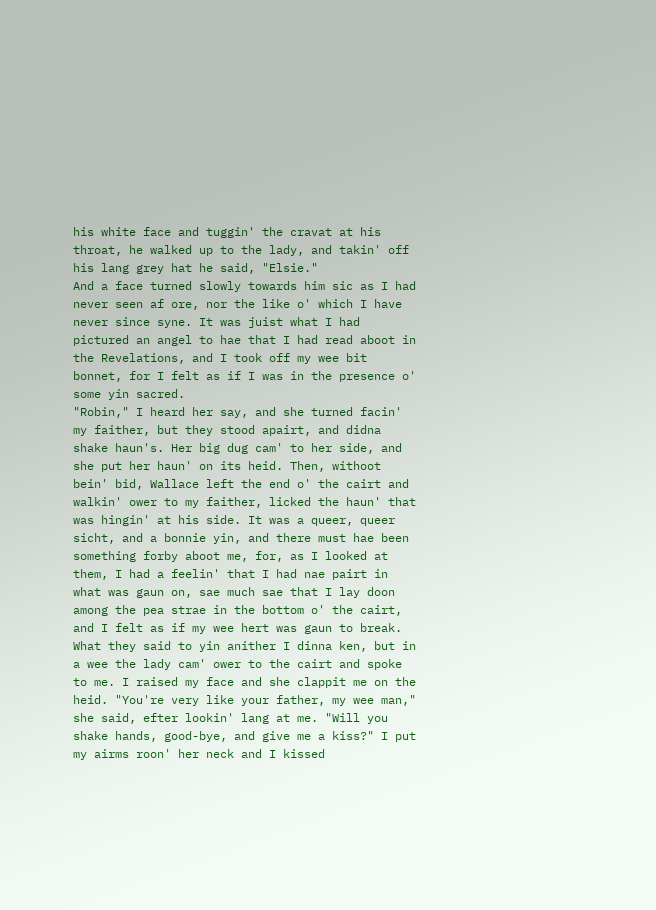his white face and tuggin' the cravat at his throat, he walked up to the lady, and takin' off his lang grey hat he said, "Elsie."
And a face turned slowly towards him sic as I had never seen af ore, nor the like o' which I have never since syne. It was juist what I had pictured an angel to hae that I had read aboot in the Revelations, and I took off my wee bit bonnet, for I felt as if I was in the presence o' some yin sacred.
"Robin," I heard her say, and she turned facin' my faither, but they stood apairt, and didna shake haun's. Her big dug cam' to her side, and she put her haun' on its heid. Then, withoot bein' bid, Wallace left the end o' the cairt and walkin' ower to my faither, licked the haun' that was hingin' at his side. It was a queer, queer sicht, and a bonnie yin, and there must hae been something forby aboot me, for, as I looked at them, I had a feelin' that I had nae pairt in what was gaun on, sae much sae that I lay doon among the pea strae in the bottom o' the cairt, and I felt as if my wee hert was gaun to break.
What they said to yin anither I dinna ken, but in a wee the lady cam' ower to the cairt and spoke to me. I raised my face and she clappit me on the heid. "You're very like your father, my wee man," she said, efter lookin' lang at me. "Will you shake hands, good-bye, and give me a kiss?" I put my airms roon' her neck and I kissed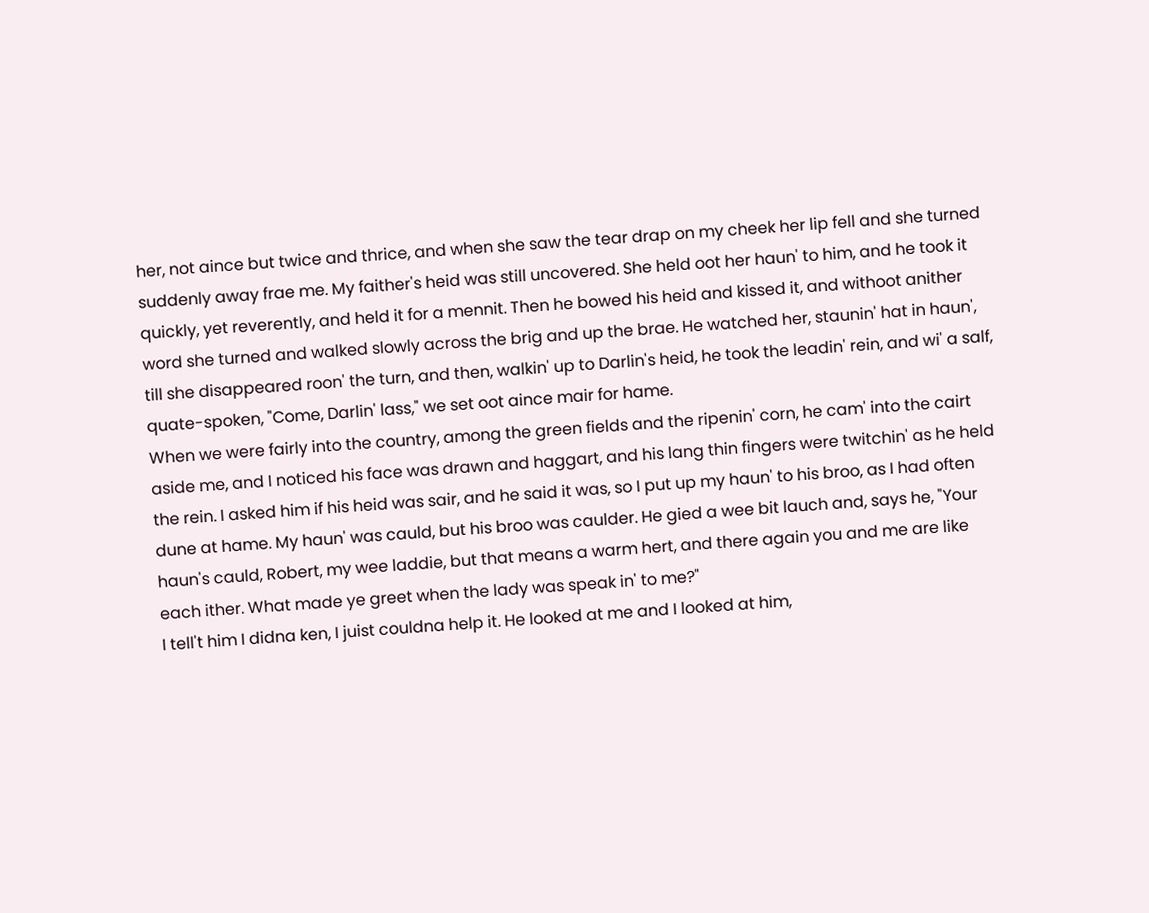her, not aince but twice and thrice, and when she saw the tear drap on my cheek her lip fell and she turned suddenly away frae me. My faither's heid was still uncovered. She held oot her haun' to him, and he took it quickly, yet reverently, and held it for a mennit. Then he bowed his heid and kissed it, and withoot anither word she turned and walked slowly across the brig and up the brae. He watched her, staunin' hat in haun', till she disappeared roon' the turn, and then, walkin' up to Darlin's heid, he took the leadin' rein, and wi' a salf, quate-spoken, "Come, Darlin' lass," we set oot aince mair for hame.
When we were fairly into the country, among the green fields and the ripenin' corn, he cam' into the cairt aside me, and I noticed his face was drawn and haggart, and his lang thin fingers were twitchin' as he held the rein. I asked him if his heid was sair, and he said it was, so I put up my haun' to his broo, as I had often dune at hame. My haun' was cauld, but his broo was caulder. He gied a wee bit lauch and, says he, "Your haun's cauld, Robert, my wee laddie, but that means a warm hert, and there again you and me are like each ither. What made ye greet when the lady was speak in' to me?"
I tell't him I didna ken, I juist couldna help it. He looked at me and I looked at him,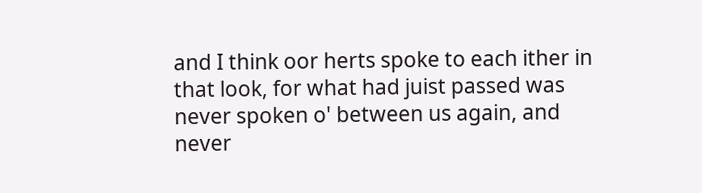and I think oor herts spoke to each ither in that look, for what had juist passed was never spoken o' between us again, and never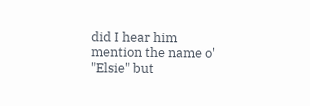did I hear him mention the name o' "Elsie" but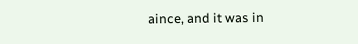aince, and it was in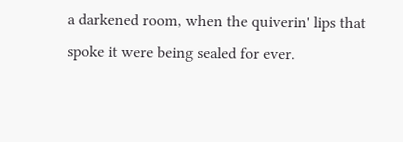a darkened room, when the quiverin' lips that spoke it were being sealed for ever.